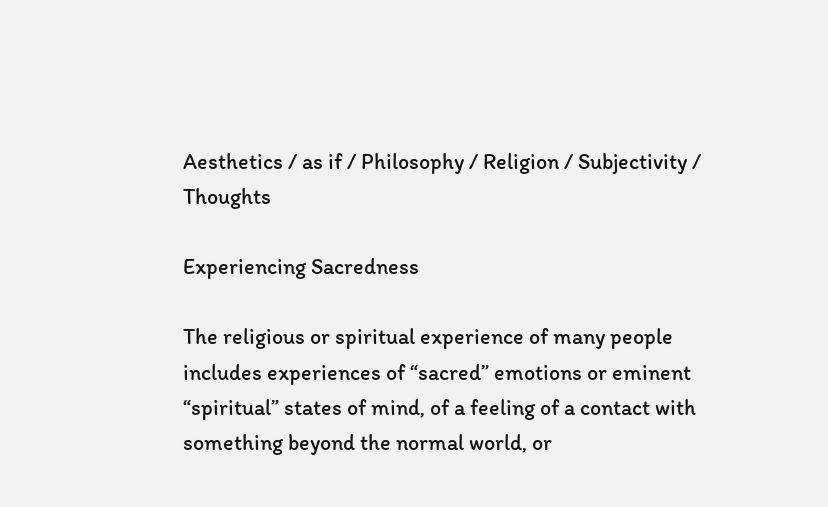Aesthetics / as if / Philosophy / Religion / Subjectivity / Thoughts

Experiencing Sacredness

The religious or spiritual experience of many people includes experiences of “sacred” emotions or eminent “spiritual” states of mind, of a feeling of a contact with something beyond the normal world, or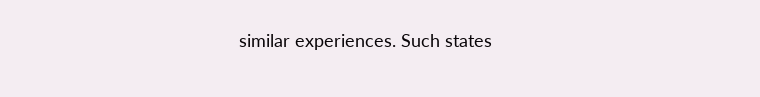similar experiences. Such states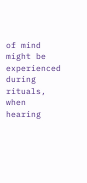of mind might be experienced during rituals, when hearing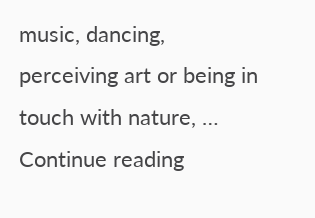music, dancing, perceiving art or being in touch with nature, … Continue reading